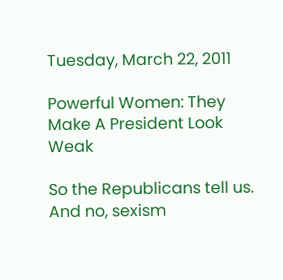Tuesday, March 22, 2011

Powerful Women: They Make A President Look Weak

So the Republicans tell us. And no, sexism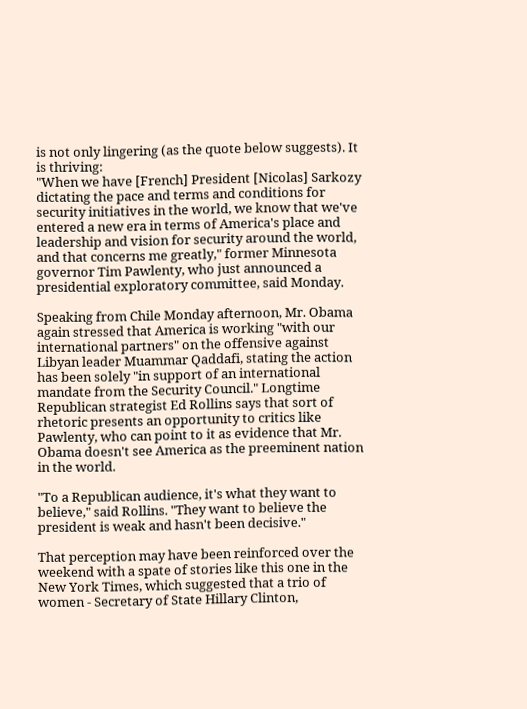is not only lingering (as the quote below suggests). It is thriving:
"When we have [French] President [Nicolas] Sarkozy dictating the pace and terms and conditions for security initiatives in the world, we know that we've entered a new era in terms of America's place and leadership and vision for security around the world, and that concerns me greatly," former Minnesota governor Tim Pawlenty, who just announced a presidential exploratory committee, said Monday.

Speaking from Chile Monday afternoon, Mr. Obama again stressed that America is working "with our international partners" on the offensive against Libyan leader Muammar Qaddafi, stating the action has been solely "in support of an international mandate from the Security Council." Longtime Republican strategist Ed Rollins says that sort of rhetoric presents an opportunity to critics like Pawlenty, who can point to it as evidence that Mr. Obama doesn't see America as the preeminent nation in the world.

"To a Republican audience, it's what they want to believe," said Rollins. "They want to believe the president is weak and hasn't been decisive."

That perception may have been reinforced over the weekend with a spate of stories like this one in the New York Times, which suggested that a trio of women - Secretary of State Hillary Clinton,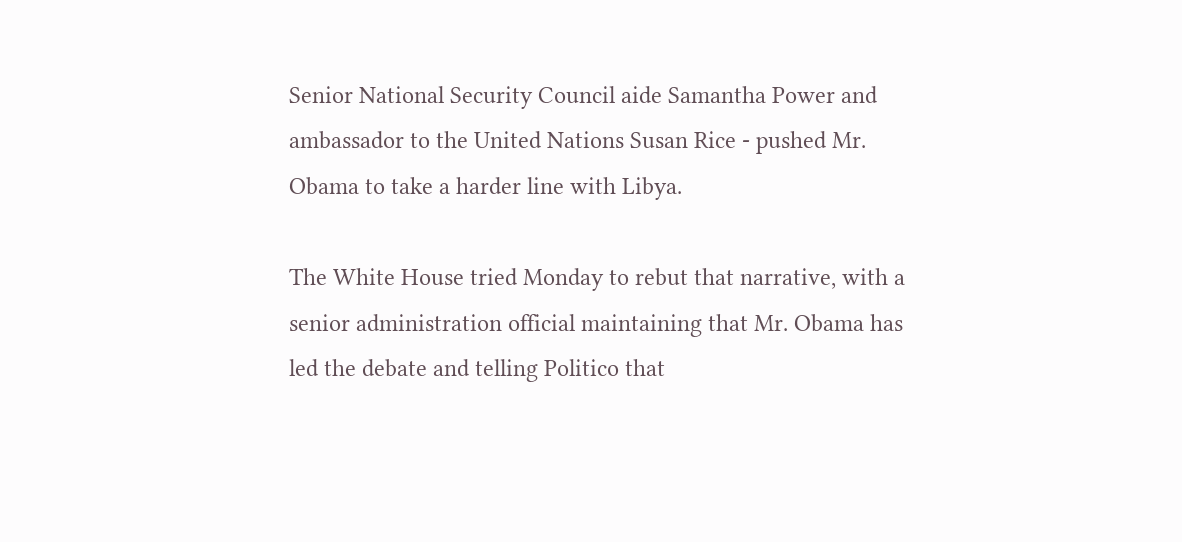Senior National Security Council aide Samantha Power and ambassador to the United Nations Susan Rice - pushed Mr. Obama to take a harder line with Libya.

The White House tried Monday to rebut that narrative, with a senior administration official maintaining that Mr. Obama has led the debate and telling Politico that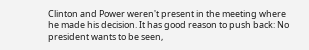Clinton and Power weren't present in the meeting where he made his decision. It has good reason to push back: No president wants to be seen,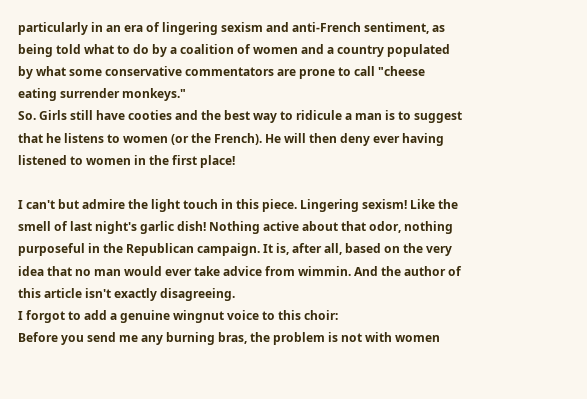particularly in an era of lingering sexism and anti-French sentiment, as being told what to do by a coalition of women and a country populated by what some conservative commentators are prone to call "cheese eating surrender monkeys."
So. Girls still have cooties and the best way to ridicule a man is to suggest that he listens to women (or the French). He will then deny ever having listened to women in the first place!

I can't but admire the light touch in this piece. Lingering sexism! Like the smell of last night's garlic dish! Nothing active about that odor, nothing purposeful in the Republican campaign. It is, after all, based on the very idea that no man would ever take advice from wimmin. And the author of this article isn't exactly disagreeing.
I forgot to add a genuine wingnut voice to this choir:
Before you send me any burning bras, the problem is not with women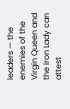leaders — the enemies of the Virgin Queen and the Iron Lady can attest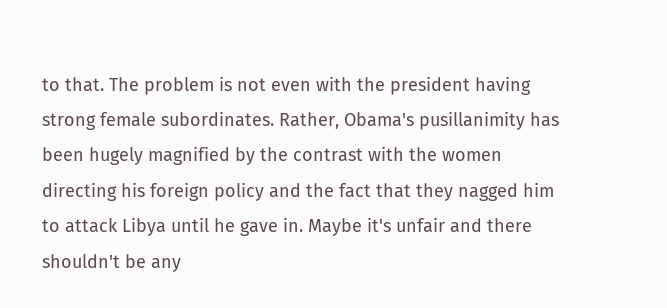to that. The problem is not even with the president having strong female subordinates. Rather, Obama's pusillanimity has been hugely magnified by the contrast with the women directing his foreign policy and the fact that they nagged him to attack Libya until he gave in. Maybe it's unfair and there shouldn't be any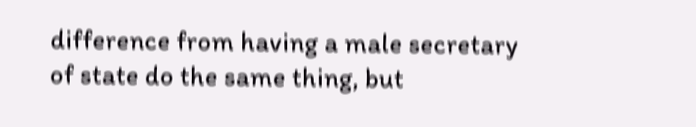difference from having a male secretary of state do the same thing, but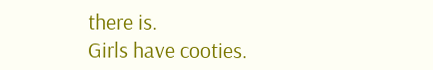there is.
Girls have cooties.